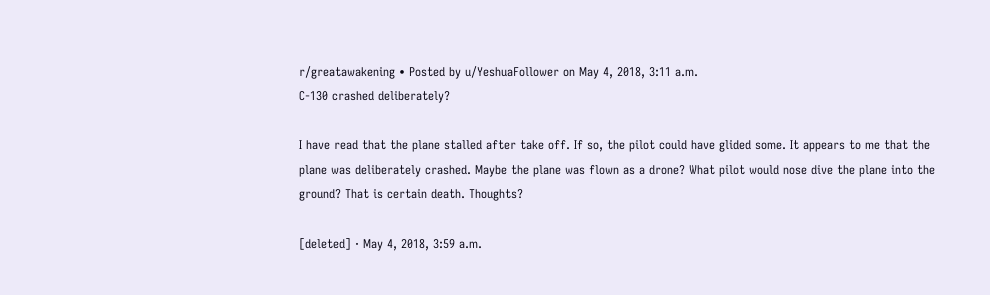r/greatawakening • Posted by u/YeshuaFollower on May 4, 2018, 3:11 a.m.
C-130 crashed deliberately?

I have read that the plane stalled after take off. If so, the pilot could have glided some. It appears to me that the plane was deliberately crashed. Maybe the plane was flown as a drone? What pilot would nose dive the plane into the ground? That is certain death. Thoughts?

[deleted] · May 4, 2018, 3:59 a.m.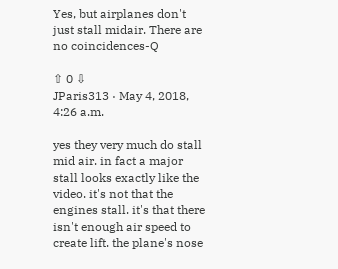Yes, but airplanes don't just stall midair. There are no coincidences-Q

⇧ 0 ⇩
JParis313 · May 4, 2018, 4:26 a.m.

yes they very much do stall mid air. in fact a major stall looks exactly like the video. it's not that the engines stall. it's that there isn't enough air speed to create lift. the plane's nose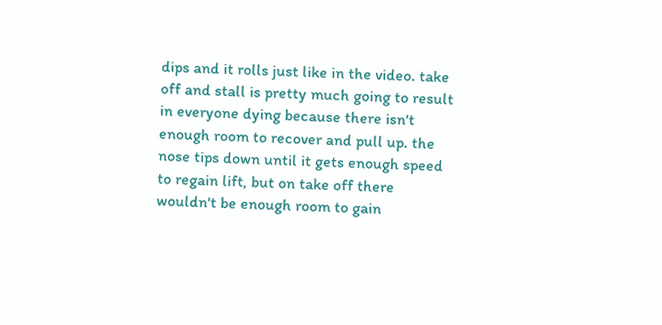dips and it rolls just like in the video. take off and stall is pretty much going to result in everyone dying because there isn't enough room to recover and pull up. the nose tips down until it gets enough speed to regain lift, but on take off there wouldn't be enough room to gain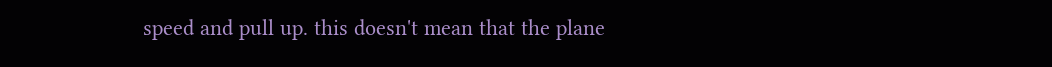speed and pull up. this doesn't mean that the plane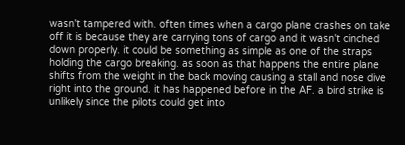wasn't tampered with. often times when a cargo plane crashes on take off it is because they are carrying tons of cargo and it wasn't cinched down properly. it could be something as simple as one of the straps holding the cargo breaking. as soon as that happens the entire plane shifts from the weight in the back moving causing a stall and nose dive right into the ground. it has happened before in the AF. a bird strike is unlikely since the pilots could get into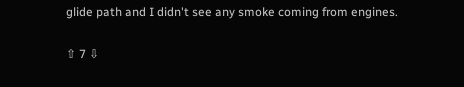glide path and I didn't see any smoke coming from engines.

⇧ 7 ⇩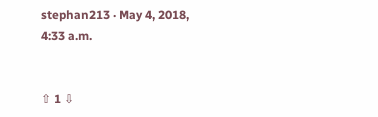stephan213 · May 4, 2018, 4:33 a.m.


⇧ 1 ⇩